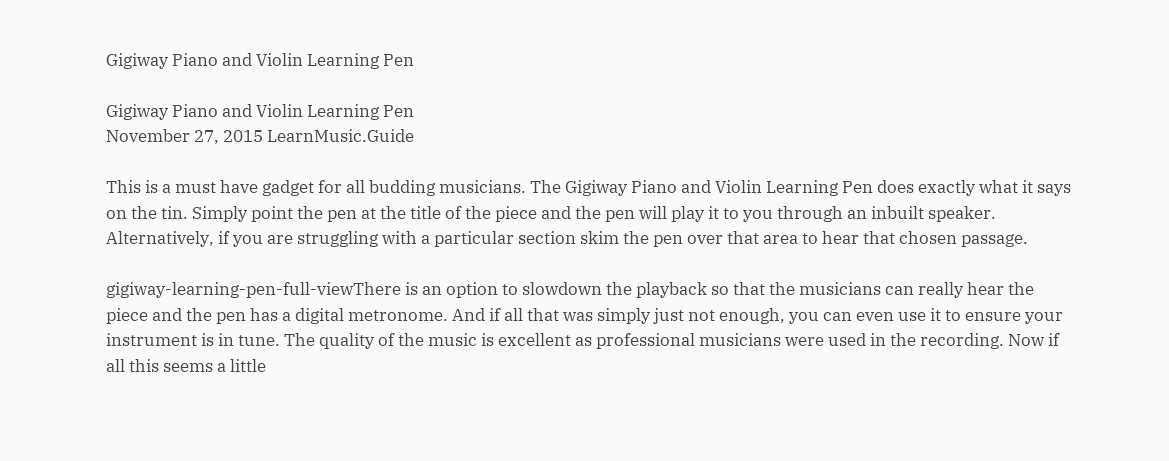Gigiway Piano and Violin Learning Pen

Gigiway Piano and Violin Learning Pen
November 27, 2015 LearnMusic.Guide

This is a must have gadget for all budding musicians. The Gigiway Piano and Violin Learning Pen does exactly what it says on the tin. Simply point the pen at the title of the piece and the pen will play it to you through an inbuilt speaker. Alternatively, if you are struggling with a particular section skim the pen over that area to hear that chosen passage.

gigiway-learning-pen-full-viewThere is an option to slowdown the playback so that the musicians can really hear the piece and the pen has a digital metronome. And if all that was simply just not enough, you can even use it to ensure your instrument is in tune. The quality of the music is excellent as professional musicians were used in the recording. Now if all this seems a little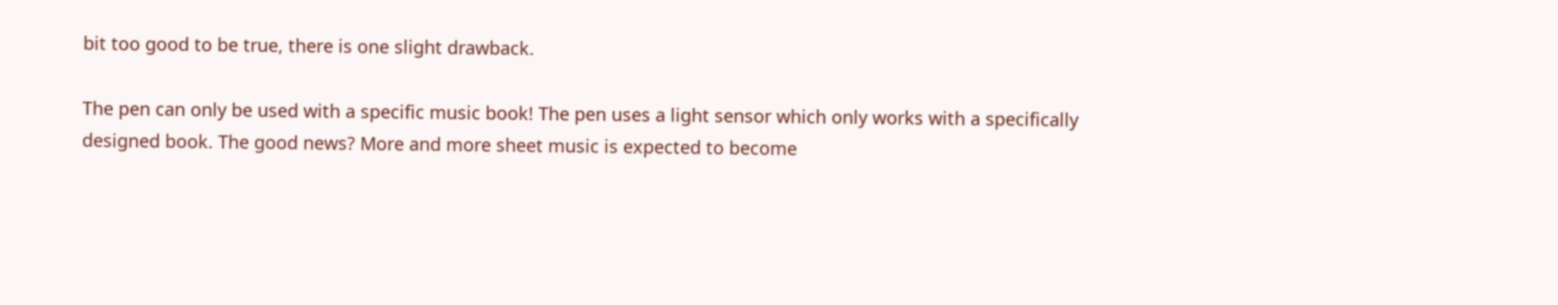bit too good to be true, there is one slight drawback.

The pen can only be used with a specific music book! The pen uses a light sensor which only works with a specifically designed book. The good news? More and more sheet music is expected to become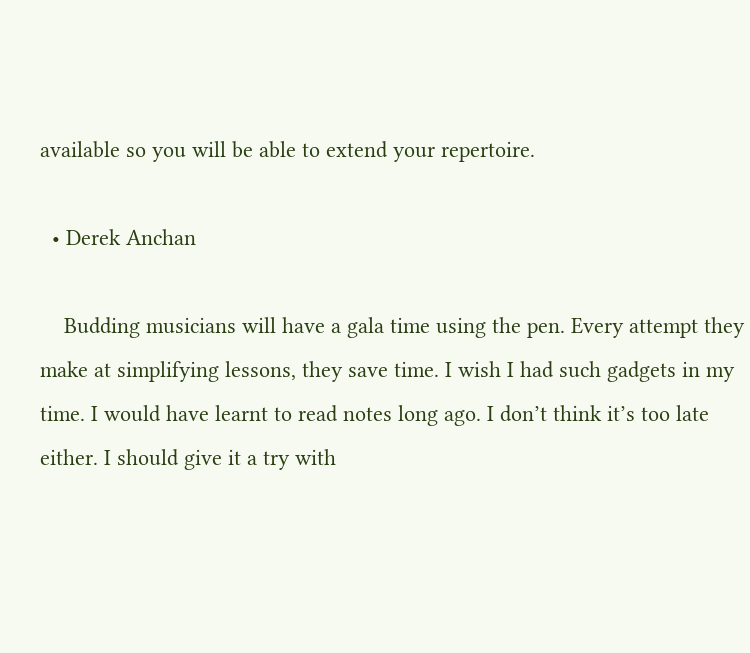available so you will be able to extend your repertoire.

  • Derek Anchan

    Budding musicians will have a gala time using the pen. Every attempt they make at simplifying lessons, they save time. I wish I had such gadgets in my time. I would have learnt to read notes long ago. I don’t think it’s too late either. I should give it a try with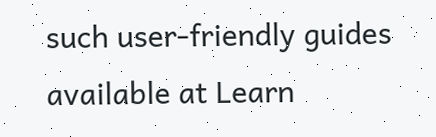such user-friendly guides available at Learn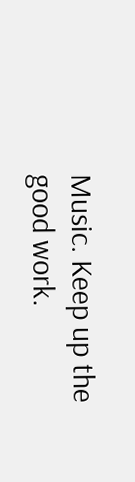Music. Keep up the good work.